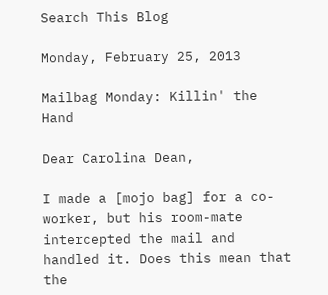Search This Blog

Monday, February 25, 2013

Mailbag Monday: Killin' the Hand

Dear Carolina Dean,

I made a [mojo bag] for a co-worker, but his room-mate intercepted the mail and handled it. Does this mean that the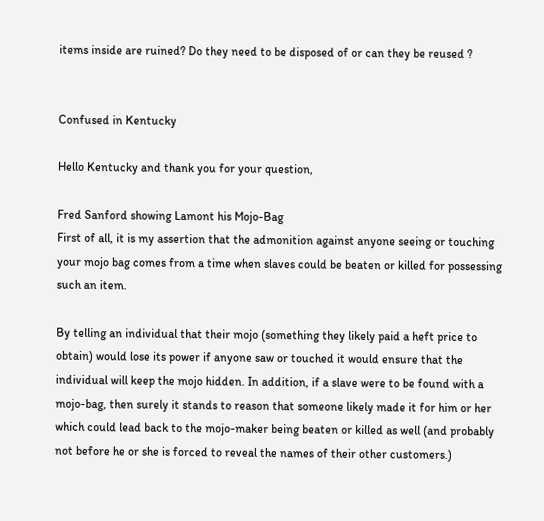items inside are ruined? Do they need to be disposed of or can they be reused ?


Confused in Kentucky

Hello Kentucky and thank you for your question,

Fred Sanford showing Lamont his Mojo-Bag
First of all, it is my assertion that the admonition against anyone seeing or touching your mojo bag comes from a time when slaves could be beaten or killed for possessing such an item.

By telling an individual that their mojo (something they likely paid a heft price to obtain) would lose its power if anyone saw or touched it would ensure that the individual will keep the mojo hidden. In addition, if a slave were to be found with a mojo-bag, then surely it stands to reason that someone likely made it for him or her  which could lead back to the mojo-maker being beaten or killed as well (and probably not before he or she is forced to reveal the names of their other customers.)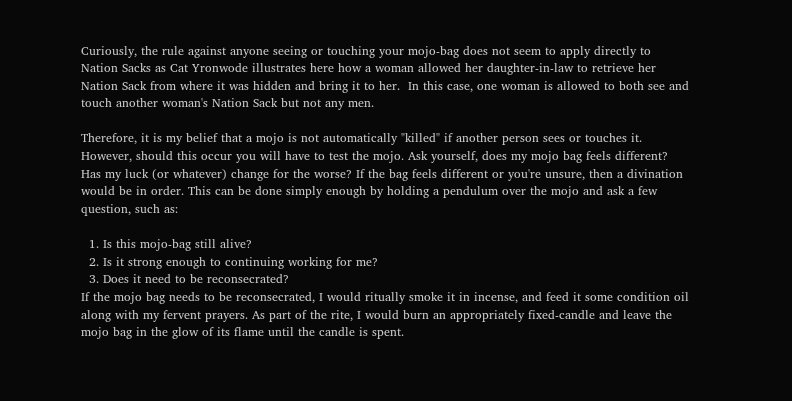Curiously, the rule against anyone seeing or touching your mojo-bag does not seem to apply directly to Nation Sacks as Cat Yronwode illustrates here how a woman allowed her daughter-in-law to retrieve her Nation Sack from where it was hidden and bring it to her.  In this case, one woman is allowed to both see and touch another woman's Nation Sack but not any men.

Therefore, it is my belief that a mojo is not automatically "killed" if another person sees or touches it. However, should this occur you will have to test the mojo. Ask yourself, does my mojo bag feels different? Has my luck (or whatever) change for the worse? If the bag feels different or you're unsure, then a divination would be in order. This can be done simply enough by holding a pendulum over the mojo and ask a few question, such as:

  1. Is this mojo-bag still alive?
  2. Is it strong enough to continuing working for me?
  3. Does it need to be reconsecrated?
If the mojo bag needs to be reconsecrated, I would ritually smoke it in incense, and feed it some condition oil along with my fervent prayers. As part of the rite, I would burn an appropriately fixed-candle and leave the mojo bag in the glow of its flame until the candle is spent.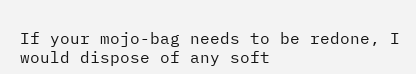If your mojo-bag needs to be redone, I would dispose of any soft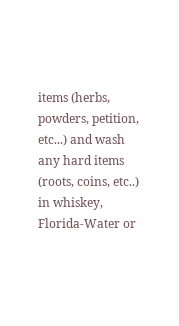items (herbs, powders, petition, etc...) and wash any hard items (roots, coins, etc..) in whiskey, Florida-Water or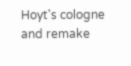Hoyt's cologne and remake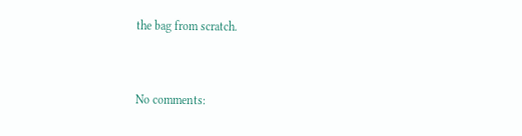the bag from scratch.



No comments: